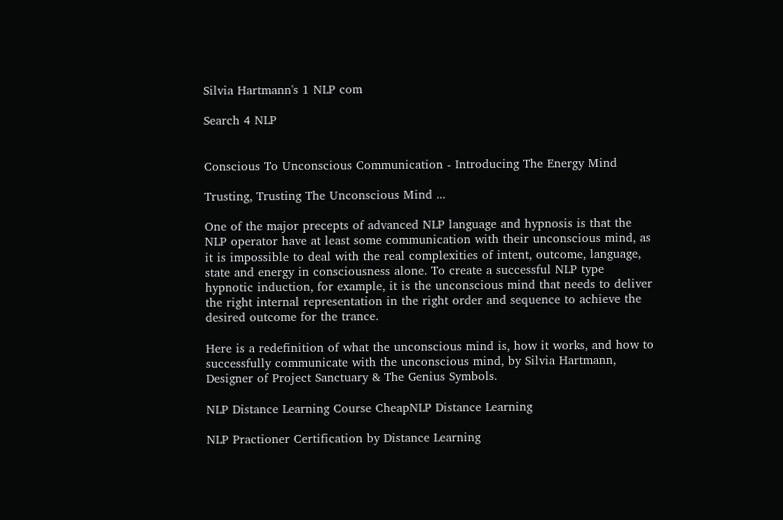Silvia Hartmann's 1 NLP com

Search 4 NLP


Conscious To Unconscious Communication - Introducing The Energy Mind

Trusting, Trusting The Unconscious Mind ...

One of the major precepts of advanced NLP language and hypnosis is that the NLP operator have at least some communication with their unconscious mind, as it is impossible to deal with the real complexities of intent, outcome, language, state and energy in consciousness alone. To create a successful NLP type hypnotic induction, for example, it is the unconscious mind that needs to deliver the right internal representation in the right order and sequence to achieve the desired outcome for the trance.

Here is a redefinition of what the unconscious mind is, how it works, and how to successfully communicate with the unconscious mind, by Silvia Hartmann, Designer of Project Sanctuary & The Genius Symbols.

NLP Distance Learning Course CheapNLP Distance Learning

NLP Practioner Certification by Distance Learning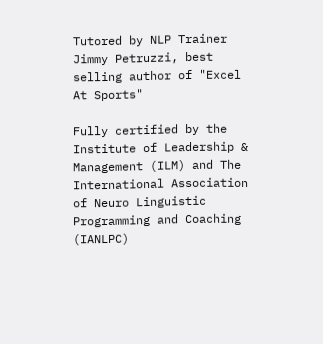Tutored by NLP Trainer Jimmy Petruzzi, best selling author of "Excel At Sports"

Fully certified by the Institute of Leadership & Management (ILM) and The International Association of Neuro Linguistic Programming and Coaching (IANLPC)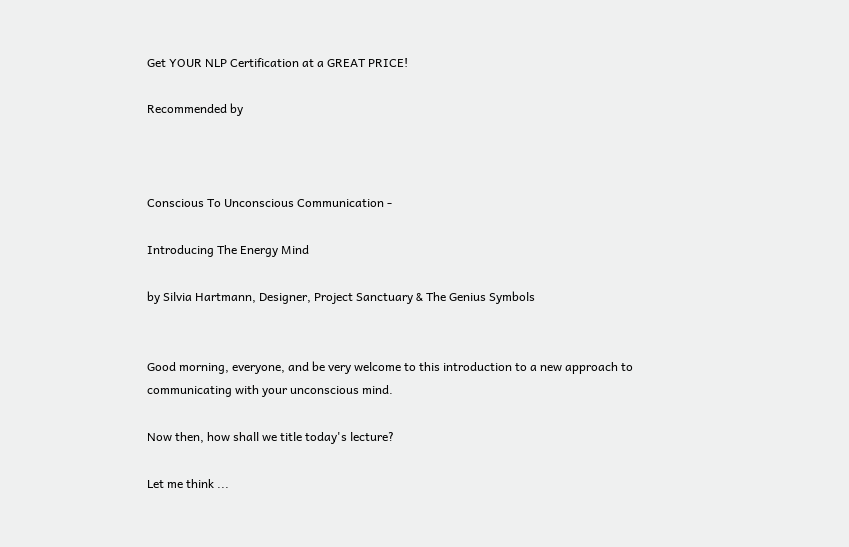Get YOUR NLP Certification at a GREAT PRICE!

Recommended by



Conscious To Unconscious Communication -

Introducing The Energy Mind

by Silvia Hartmann, Designer, Project Sanctuary & The Genius Symbols


Good morning, everyone, and be very welcome to this introduction to a new approach to communicating with your unconscious mind.

Now then, how shall we title today's lecture?

Let me think ...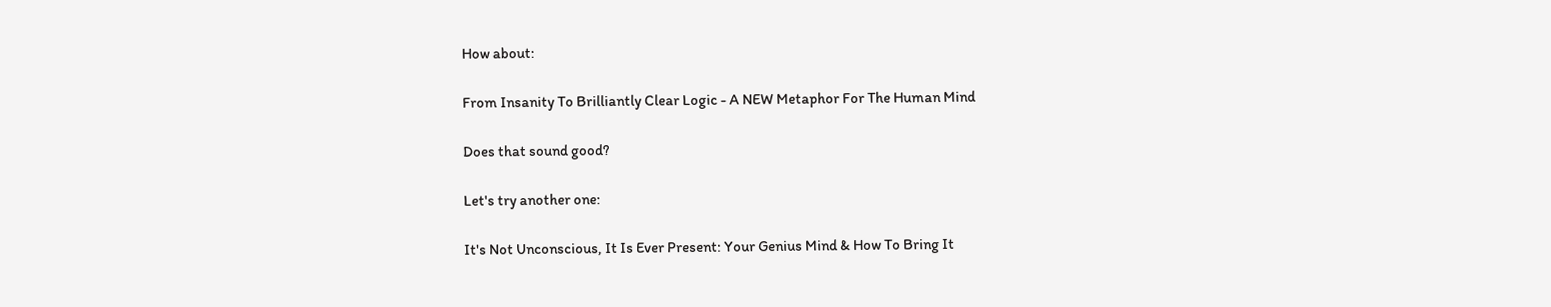How about:

From Insanity To Brilliantly Clear Logic - A NEW Metaphor For The Human Mind

Does that sound good?

Let's try another one:

It's Not Unconscious, It Is Ever Present: Your Genius Mind & How To Bring It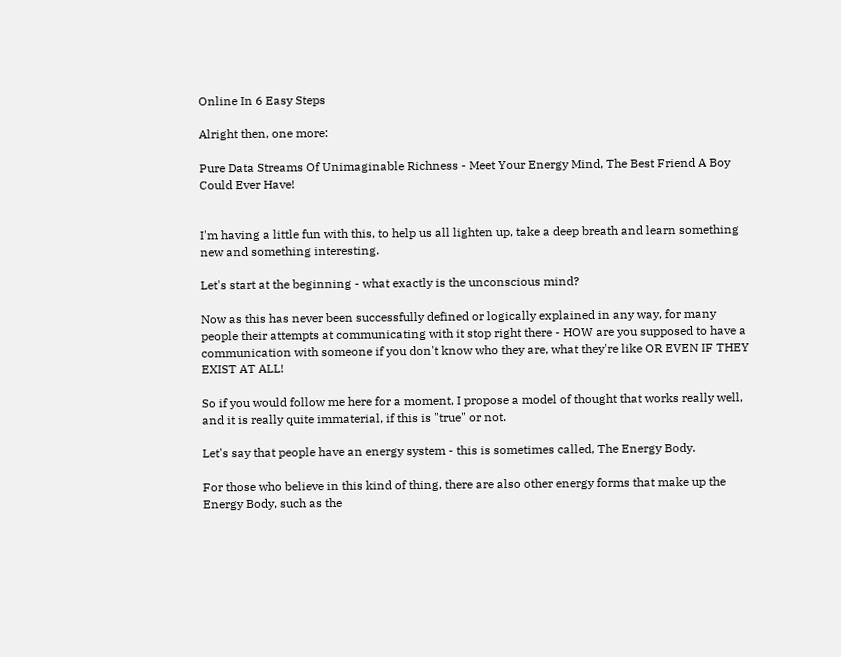Online In 6 Easy Steps

Alright then, one more:

Pure Data Streams Of Unimaginable Richness - Meet Your Energy Mind, The Best Friend A Boy Could Ever Have!


I'm having a little fun with this, to help us all lighten up, take a deep breath and learn something new and something interesting.

Let's start at the beginning - what exactly is the unconscious mind?

Now as this has never been successfully defined or logically explained in any way, for many people their attempts at communicating with it stop right there - HOW are you supposed to have a communication with someone if you don't know who they are, what they're like OR EVEN IF THEY EXIST AT ALL!

So if you would follow me here for a moment, I propose a model of thought that works really well, and it is really quite immaterial, if this is "true" or not.

Let's say that people have an energy system - this is sometimes called, The Energy Body.

For those who believe in this kind of thing, there are also other energy forms that make up the Energy Body, such as the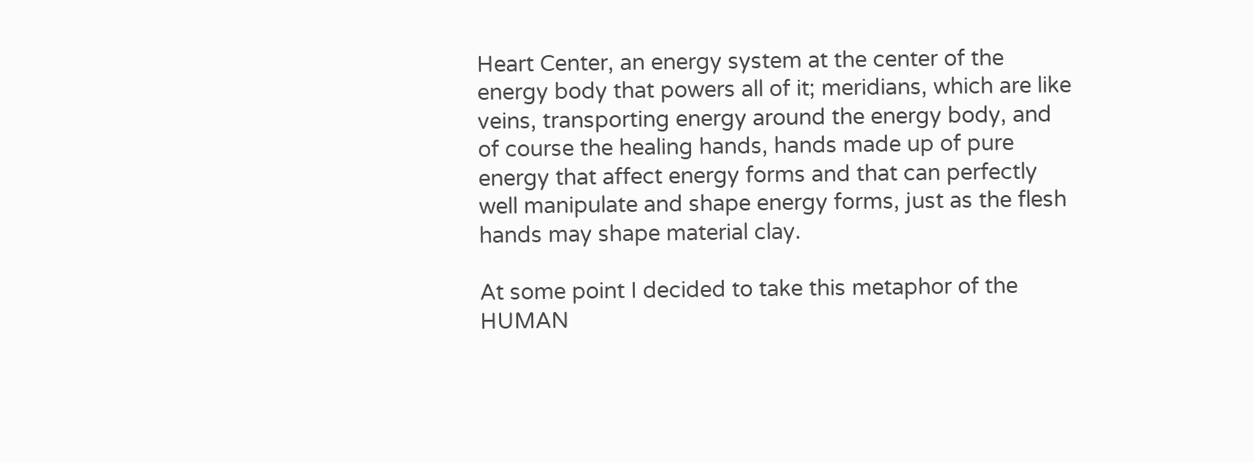Heart Center, an energy system at the center of the energy body that powers all of it; meridians, which are like veins, transporting energy around the energy body, and of course the healing hands, hands made up of pure energy that affect energy forms and that can perfectly well manipulate and shape energy forms, just as the flesh hands may shape material clay.

At some point I decided to take this metaphor of the HUMAN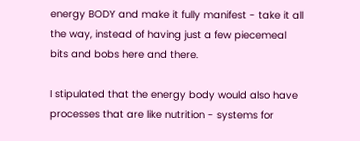energy BODY and make it fully manifest - take it all the way, instead of having just a few piecemeal bits and bobs here and there.

I stipulated that the energy body would also have processes that are like nutrition - systems for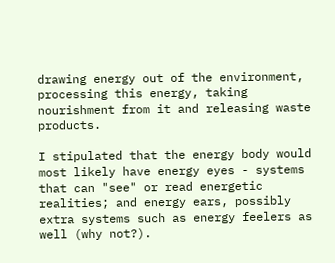drawing energy out of the environment, processing this energy, taking nourishment from it and releasing waste products.

I stipulated that the energy body would most likely have energy eyes - systems that can "see" or read energetic realities; and energy ears, possibly extra systems such as energy feelers as well (why not?).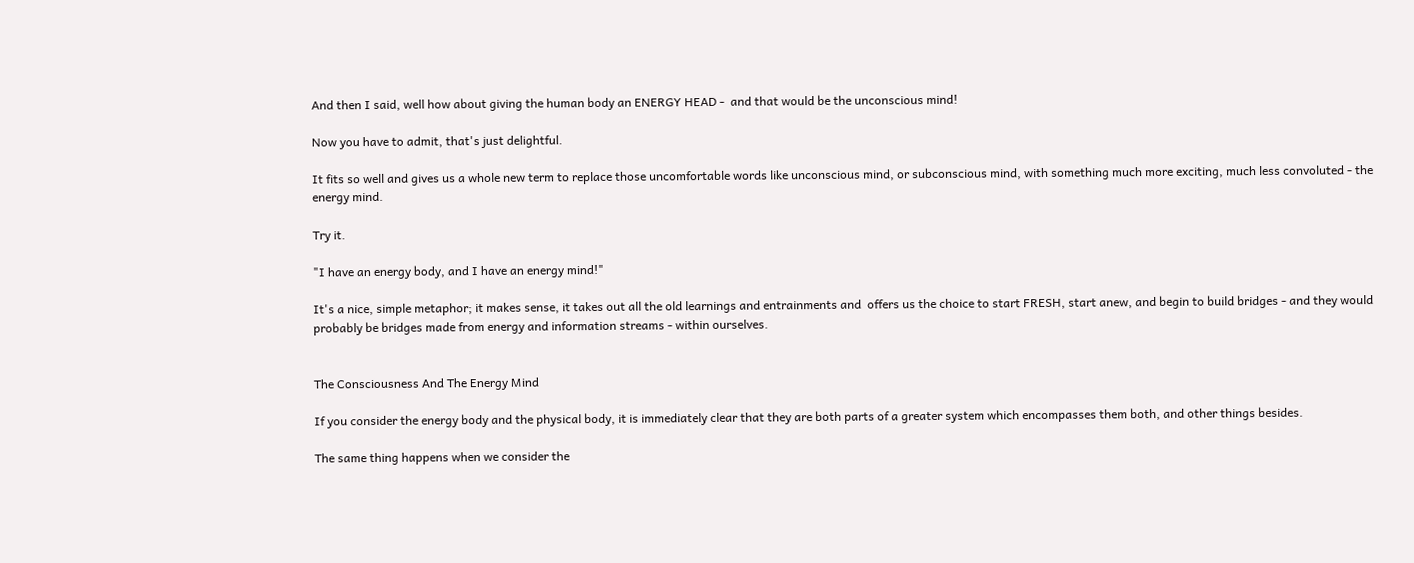And then I said, well how about giving the human body an ENERGY HEAD -  and that would be the unconscious mind!

Now you have to admit, that's just delightful.

It fits so well and gives us a whole new term to replace those uncomfortable words like unconscious mind, or subconscious mind, with something much more exciting, much less convoluted - the energy mind.

Try it.

"I have an energy body, and I have an energy mind!"

It's a nice, simple metaphor; it makes sense, it takes out all the old learnings and entrainments and  offers us the choice to start FRESH, start anew, and begin to build bridges - and they would probably be bridges made from energy and information streams - within ourselves.


The Consciousness And The Energy Mind

If you consider the energy body and the physical body, it is immediately clear that they are both parts of a greater system which encompasses them both, and other things besides.

The same thing happens when we consider the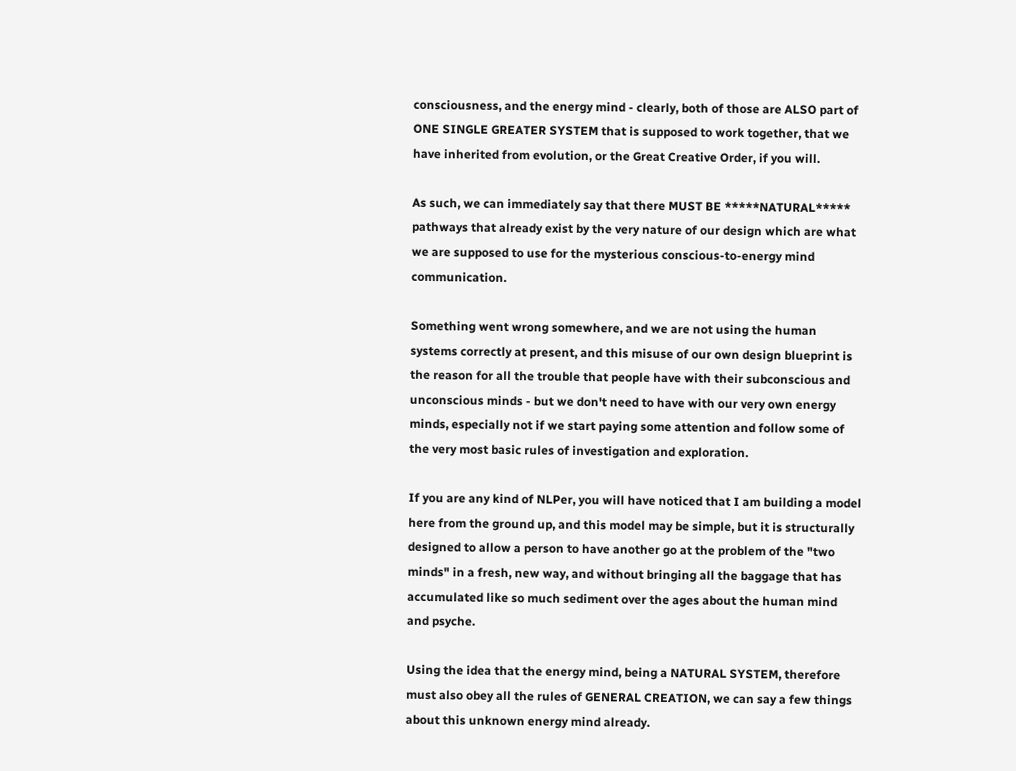consciousness, and the energy mind - clearly, both of those are ALSO part of ONE SINGLE GREATER SYSTEM that is supposed to work together, that we have inherited from evolution, or the Great Creative Order, if you will.

As such, we can immediately say that there MUST BE *****NATURAL***** pathways that already exist by the very nature of our design which are what we are supposed to use for the mysterious conscious-to-energy mind communication.

Something went wrong somewhere, and we are not using the human systems correctly at present, and this misuse of our own design blueprint is the reason for all the trouble that people have with their subconscious and unconscious minds - but we don't need to have with our very own energy minds, especially not if we start paying some attention and follow some of the very most basic rules of investigation and exploration.

If you are any kind of NLPer, you will have noticed that I am building a model here from the ground up, and this model may be simple, but it is structurally designed to allow a person to have another go at the problem of the "two minds" in a fresh, new way, and without bringing all the baggage that has accumulated like so much sediment over the ages about the human mind and psyche.

Using the idea that the energy mind, being a NATURAL SYSTEM, therefore must also obey all the rules of GENERAL CREATION, we can say a few things about this unknown energy mind already.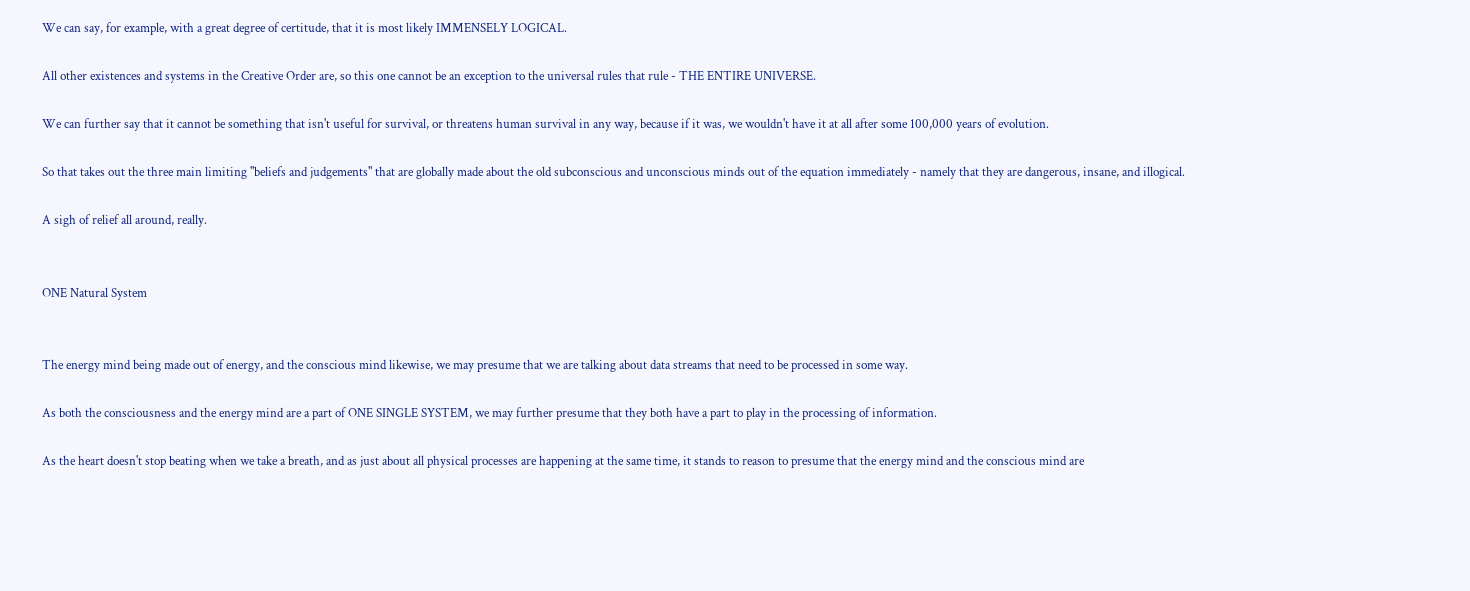We can say, for example, with a great degree of certitude, that it is most likely IMMENSELY LOGICAL.

All other existences and systems in the Creative Order are, so this one cannot be an exception to the universal rules that rule - THE ENTIRE UNIVERSE.

We can further say that it cannot be something that isn't useful for survival, or threatens human survival in any way, because if it was, we wouldn't have it at all after some 100,000 years of evolution.

So that takes out the three main limiting "beliefs and judgements" that are globally made about the old subconscious and unconscious minds out of the equation immediately - namely that they are dangerous, insane, and illogical.

A sigh of relief all around, really.


ONE Natural System


The energy mind being made out of energy, and the conscious mind likewise, we may presume that we are talking about data streams that need to be processed in some way.

As both the consciousness and the energy mind are a part of ONE SINGLE SYSTEM, we may further presume that they both have a part to play in the processing of information.

As the heart doesn't stop beating when we take a breath, and as just about all physical processes are happening at the same time, it stands to reason to presume that the energy mind and the conscious mind are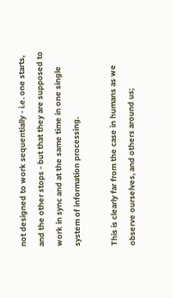not designed to work sequentially - i.e. one starts, and the other stops - but that they are supposed to work in sync and at the same time in one single system of information processing.

This is clearly far from the case in humans as we observe ourselves, and others around us;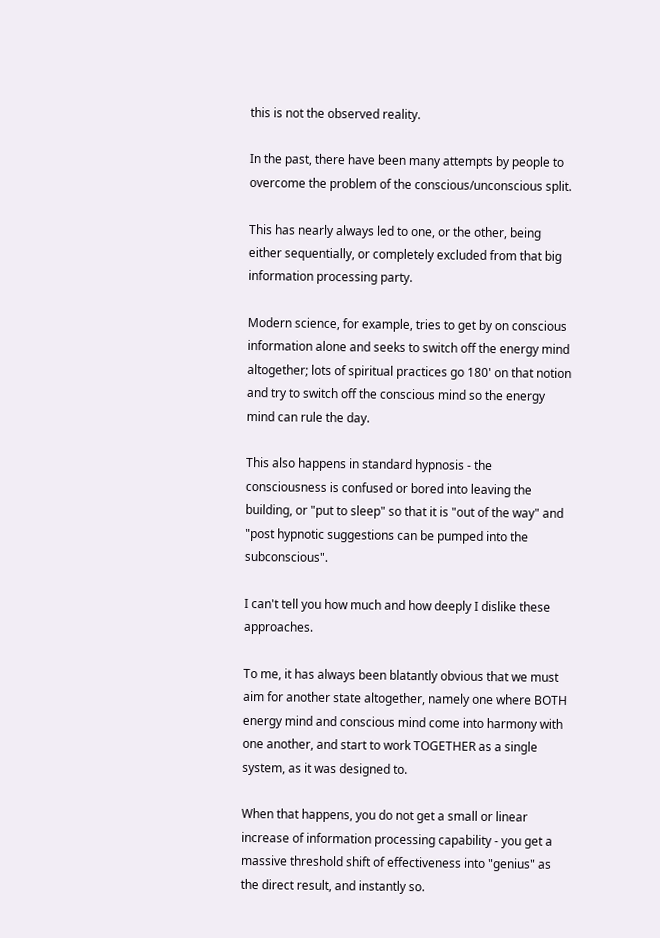this is not the observed reality.

In the past, there have been many attempts by people to overcome the problem of the conscious/unconscious split.

This has nearly always led to one, or the other, being either sequentially, or completely excluded from that big information processing party.

Modern science, for example, tries to get by on conscious information alone and seeks to switch off the energy mind altogether; lots of spiritual practices go 180' on that notion and try to switch off the conscious mind so the energy mind can rule the day.

This also happens in standard hypnosis - the consciousness is confused or bored into leaving the building, or "put to sleep" so that it is "out of the way" and "post hypnotic suggestions can be pumped into the subconscious".

I can't tell you how much and how deeply I dislike these approaches.

To me, it has always been blatantly obvious that we must aim for another state altogether, namely one where BOTH energy mind and conscious mind come into harmony with one another, and start to work TOGETHER as a single system, as it was designed to.

When that happens, you do not get a small or linear increase of information processing capability - you get a massive threshold shift of effectiveness into "genius" as the direct result, and instantly so.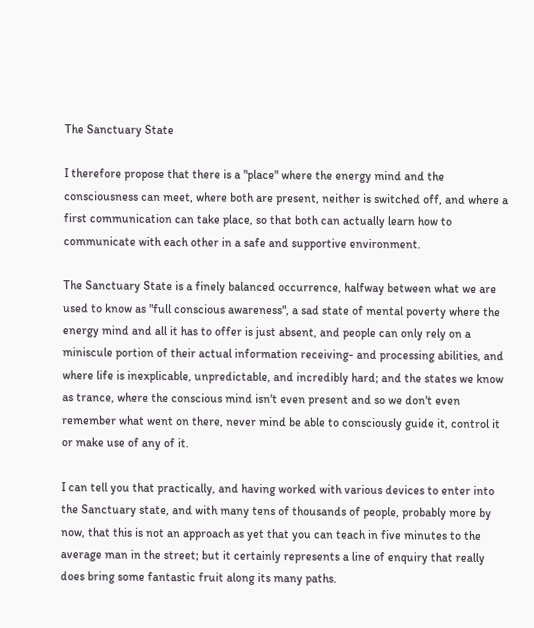The Sanctuary State

I therefore propose that there is a "place" where the energy mind and the consciousness can meet, where both are present, neither is switched off, and where a first communication can take place, so that both can actually learn how to communicate with each other in a safe and supportive environment.

The Sanctuary State is a finely balanced occurrence, halfway between what we are used to know as "full conscious awareness", a sad state of mental poverty where the energy mind and all it has to offer is just absent, and people can only rely on a miniscule portion of their actual information receiving- and processing abilities, and where life is inexplicable, unpredictable, and incredibly hard; and the states we know as trance, where the conscious mind isn't even present and so we don't even remember what went on there, never mind be able to consciously guide it, control it or make use of any of it.

I can tell you that practically, and having worked with various devices to enter into the Sanctuary state, and with many tens of thousands of people, probably more by now, that this is not an approach as yet that you can teach in five minutes to the average man in the street; but it certainly represents a line of enquiry that really does bring some fantastic fruit along its many paths.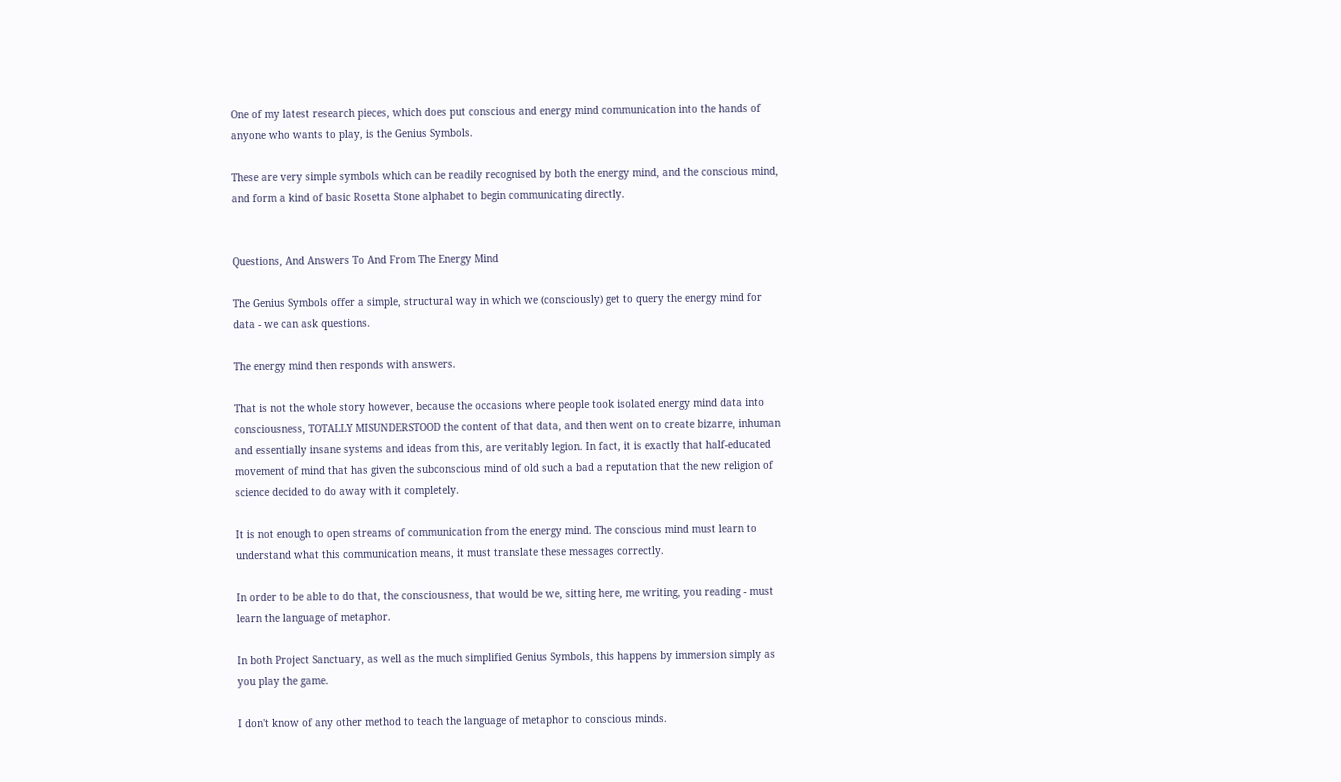One of my latest research pieces, which does put conscious and energy mind communication into the hands of anyone who wants to play, is the Genius Symbols.

These are very simple symbols which can be readily recognised by both the energy mind, and the conscious mind, and form a kind of basic Rosetta Stone alphabet to begin communicating directly.


Questions, And Answers To And From The Energy Mind

The Genius Symbols offer a simple, structural way in which we (consciously) get to query the energy mind for data - we can ask questions.

The energy mind then responds with answers.

That is not the whole story however, because the occasions where people took isolated energy mind data into consciousness, TOTALLY MISUNDERSTOOD the content of that data, and then went on to create bizarre, inhuman and essentially insane systems and ideas from this, are veritably legion. In fact, it is exactly that half-educated movement of mind that has given the subconscious mind of old such a bad a reputation that the new religion of science decided to do away with it completely.

It is not enough to open streams of communication from the energy mind. The conscious mind must learn to understand what this communication means, it must translate these messages correctly.

In order to be able to do that, the consciousness, that would be we, sitting here, me writing, you reading - must learn the language of metaphor.

In both Project Sanctuary, as well as the much simplified Genius Symbols, this happens by immersion simply as you play the game.

I don't know of any other method to teach the language of metaphor to conscious minds.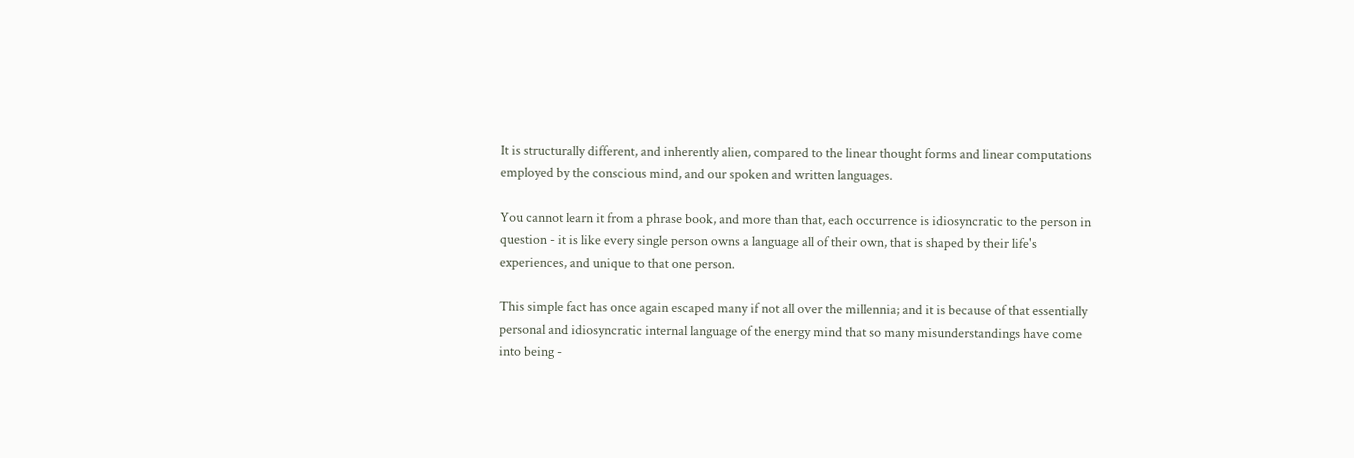It is structurally different, and inherently alien, compared to the linear thought forms and linear computations employed by the conscious mind, and our spoken and written languages.

You cannot learn it from a phrase book, and more than that, each occurrence is idiosyncratic to the person in question - it is like every single person owns a language all of their own, that is shaped by their life's experiences, and unique to that one person.

This simple fact has once again escaped many if not all over the millennia; and it is because of that essentially personal and idiosyncratic internal language of the energy mind that so many misunderstandings have come into being -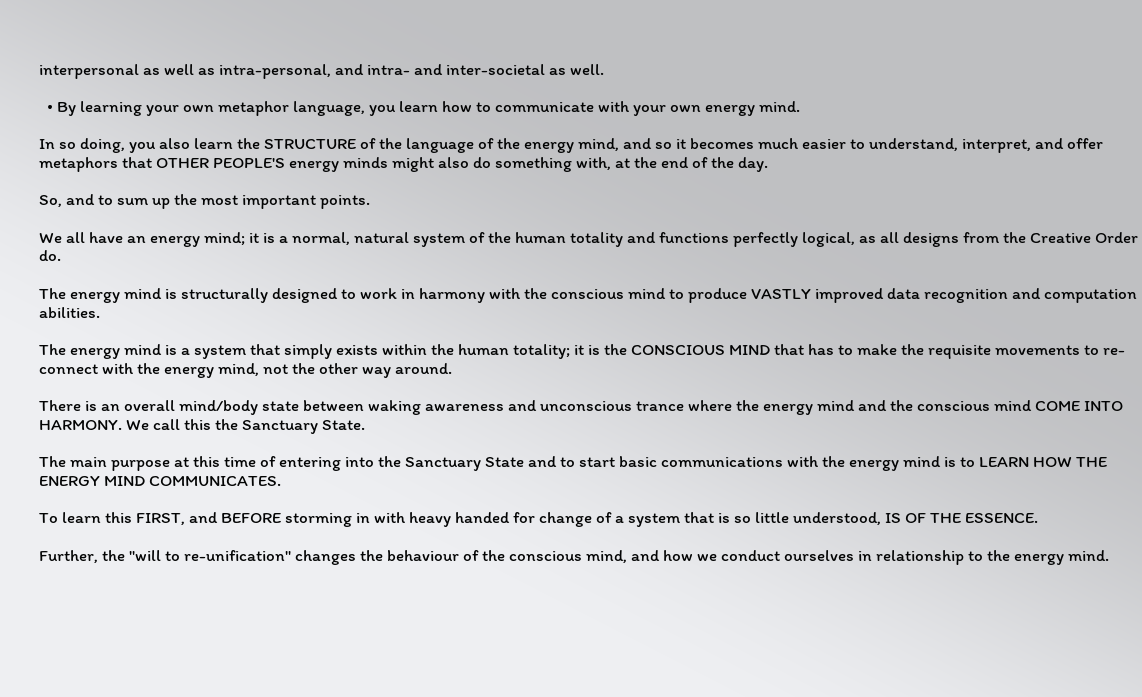interpersonal as well as intra-personal, and intra- and inter-societal as well.

  • By learning your own metaphor language, you learn how to communicate with your own energy mind.

In so doing, you also learn the STRUCTURE of the language of the energy mind, and so it becomes much easier to understand, interpret, and offer metaphors that OTHER PEOPLE'S energy minds might also do something with, at the end of the day.

So, and to sum up the most important points.

We all have an energy mind; it is a normal, natural system of the human totality and functions perfectly logical, as all designs from the Creative Order do.

The energy mind is structurally designed to work in harmony with the conscious mind to produce VASTLY improved data recognition and computation abilities.

The energy mind is a system that simply exists within the human totality; it is the CONSCIOUS MIND that has to make the requisite movements to re-connect with the energy mind, not the other way around.

There is an overall mind/body state between waking awareness and unconscious trance where the energy mind and the conscious mind COME INTO HARMONY. We call this the Sanctuary State.

The main purpose at this time of entering into the Sanctuary State and to start basic communications with the energy mind is to LEARN HOW THE ENERGY MIND COMMUNICATES.

To learn this FIRST, and BEFORE storming in with heavy handed for change of a system that is so little understood, IS OF THE ESSENCE.

Further, the "will to re-unification" changes the behaviour of the conscious mind, and how we conduct ourselves in relationship to the energy mind.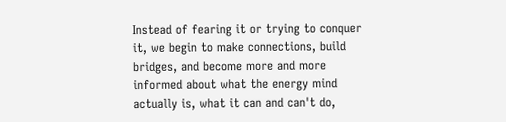Instead of fearing it or trying to conquer it, we begin to make connections, build bridges, and become more and more informed about what the energy mind actually is, what it can and can't do,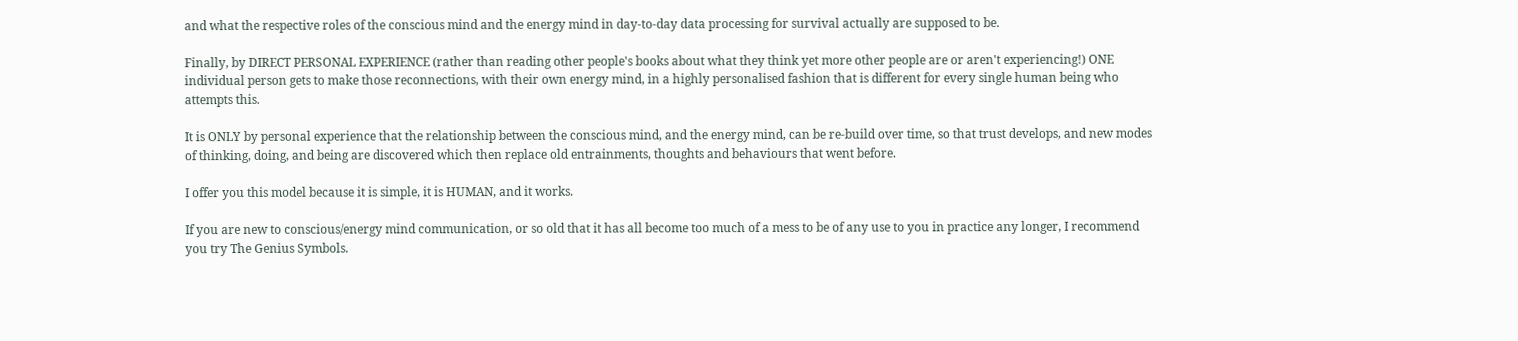and what the respective roles of the conscious mind and the energy mind in day-to-day data processing for survival actually are supposed to be.

Finally, by DIRECT PERSONAL EXPERIENCE (rather than reading other people's books about what they think yet more other people are or aren't experiencing!) ONE individual person gets to make those reconnections, with their own energy mind, in a highly personalised fashion that is different for every single human being who attempts this.

It is ONLY by personal experience that the relationship between the conscious mind, and the energy mind, can be re-build over time, so that trust develops, and new modes of thinking, doing, and being are discovered which then replace old entrainments, thoughts and behaviours that went before.

I offer you this model because it is simple, it is HUMAN, and it works.

If you are new to conscious/energy mind communication, or so old that it has all become too much of a mess to be of any use to you in practice any longer, I recommend you try The Genius Symbols.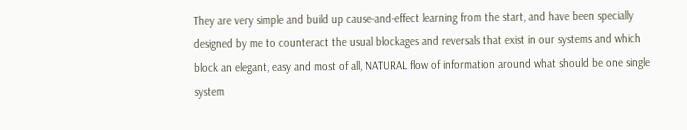They are very simple and build up cause-and-effect learning from the start, and have been specially designed by me to counteract the usual blockages and reversals that exist in our systems and which block an elegant, easy and most of all, NATURAL flow of information around what should be one single system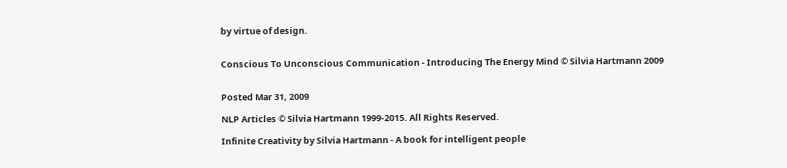by virtue of design.


Conscious To Unconscious Communication - Introducing The Energy Mind © Silvia Hartmann 2009


Posted Mar 31, 2009

NLP Articles © Silvia Hartmann 1999-2015. All Rights Reserved.

Infinite Creativity by Silvia Hartmann - A book for intelligent people